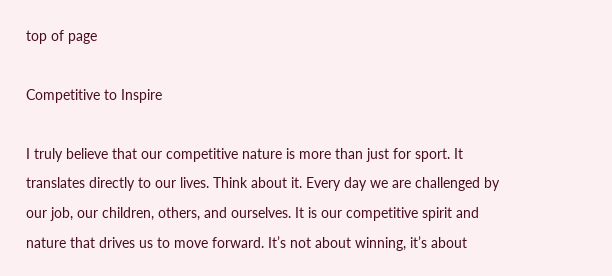top of page

Competitive to Inspire

I truly believe that our competitive nature is more than just for sport. It translates directly to our lives. Think about it. Every day we are challenged by our job, our children, others, and ourselves. It is our competitive spirit and nature that drives us to move forward. It’s not about winning, it’s about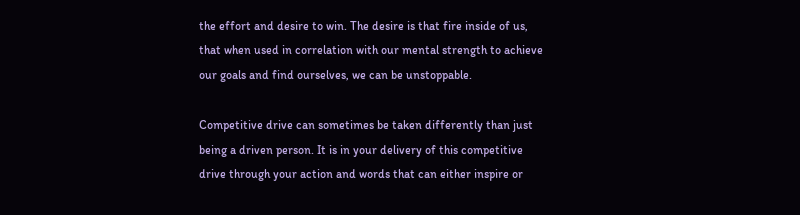the effort and desire to win. The desire is that fire inside of us, that when used in correlation with our mental strength to achieve our goals and find ourselves, we can be unstoppable.

Competitive drive can sometimes be taken differently than just being a driven person. It is in your delivery of this competitive drive through your action and words that can either inspire or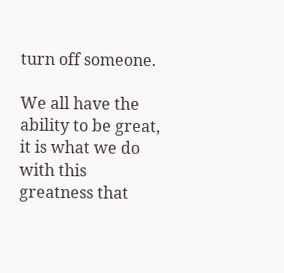turn off someone.

We all have the ability to be great, it is what we do with this greatness that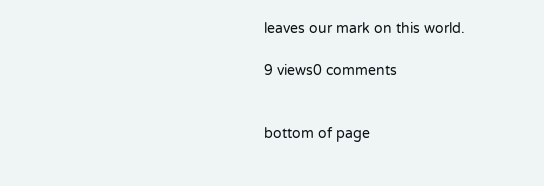leaves our mark on this world.

9 views0 comments


bottom of page